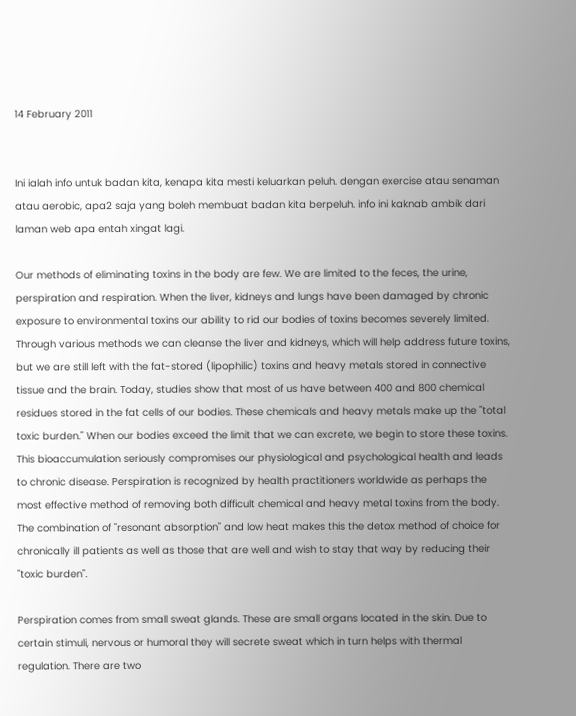14 February 2011


Ini ialah info untuk badan kita, kenapa kita mesti keluarkan peluh. dengan exercise atau senaman atau aerobic, apa2 saja yang boleh membuat badan kita berpeluh. info ini kaknab ambik dari laman web apa entah xingat lagi.

Our methods of eliminating toxins in the body are few. We are limited to the feces, the urine, perspiration and respiration. When the liver, kidneys and lungs have been damaged by chronic exposure to environmental toxins our ability to rid our bodies of toxins becomes severely limited. Through various methods we can cleanse the liver and kidneys, which will help address future toxins, but we are still left with the fat-stored (lipophilic) toxins and heavy metals stored in connective tissue and the brain. Today, studies show that most of us have between 400 and 800 chemical residues stored in the fat cells of our bodies. These chemicals and heavy metals make up the "total toxic burden." When our bodies exceed the limit that we can excrete, we begin to store these toxins. This bioaccumulation seriously compromises our physiological and psychological health and leads to chronic disease. Perspiration is recognized by health practitioners worldwide as perhaps the most effective method of removing both difficult chemical and heavy metal toxins from the body. The combination of "resonant absorption" and low heat makes this the detox method of choice for chronically ill patients as well as those that are well and wish to stay that way by reducing their "toxic burden".

Perspiration comes from small sweat glands. These are small organs located in the skin. Due to certain stimuli, nervous or humoral they will secrete sweat which in turn helps with thermal regulation. There are two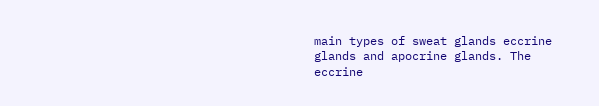main types of sweat glands eccrine glands and apocrine glands. The eccrine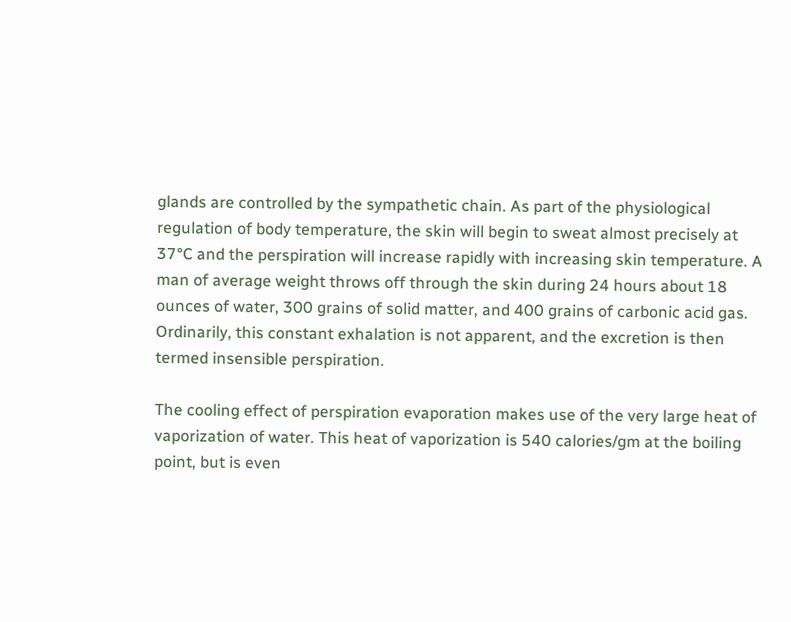glands are controlled by the sympathetic chain. As part of the physiological regulation of body temperature, the skin will begin to sweat almost precisely at 37°C and the perspiration will increase rapidly with increasing skin temperature. A man of average weight throws off through the skin during 24 hours about 18 ounces of water, 300 grains of solid matter, and 400 grains of carbonic acid gas. Ordinarily, this constant exhalation is not apparent, and the excretion is then termed insensible perspiration.

The cooling effect of perspiration evaporation makes use of the very large heat of vaporization of water. This heat of vaporization is 540 calories/gm at the boiling point, but is even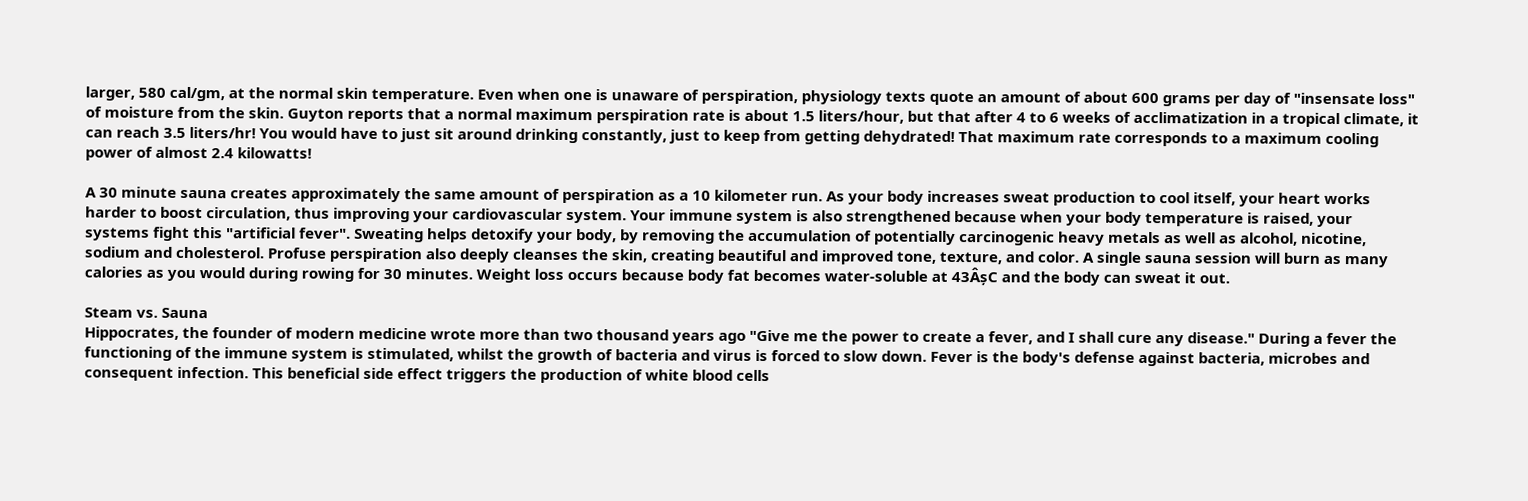larger, 580 cal/gm, at the normal skin temperature. Even when one is unaware of perspiration, physiology texts quote an amount of about 600 grams per day of "insensate loss" of moisture from the skin. Guyton reports that a normal maximum perspiration rate is about 1.5 liters/hour, but that after 4 to 6 weeks of acclimatization in a tropical climate, it can reach 3.5 liters/hr! You would have to just sit around drinking constantly, just to keep from getting dehydrated! That maximum rate corresponds to a maximum cooling power of almost 2.4 kilowatts!

A 30 minute sauna creates approximately the same amount of perspiration as a 10 kilometer run. As your body increases sweat production to cool itself, your heart works harder to boost circulation, thus improving your cardiovascular system. Your immune system is also strengthened because when your body temperature is raised, your systems fight this "artificial fever". Sweating helps detoxify your body, by removing the accumulation of potentially carcinogenic heavy metals as well as alcohol, nicotine, sodium and cholesterol. Profuse perspiration also deeply cleanses the skin, creating beautiful and improved tone, texture, and color. A single sauna session will burn as many calories as you would during rowing for 30 minutes. Weight loss occurs because body fat becomes water-soluble at 43ÂșC and the body can sweat it out.

Steam vs. Sauna
Hippocrates, the founder of modern medicine wrote more than two thousand years ago "Give me the power to create a fever, and I shall cure any disease." During a fever the functioning of the immune system is stimulated, whilst the growth of bacteria and virus is forced to slow down. Fever is the body's defense against bacteria, microbes and consequent infection. This beneficial side effect triggers the production of white blood cells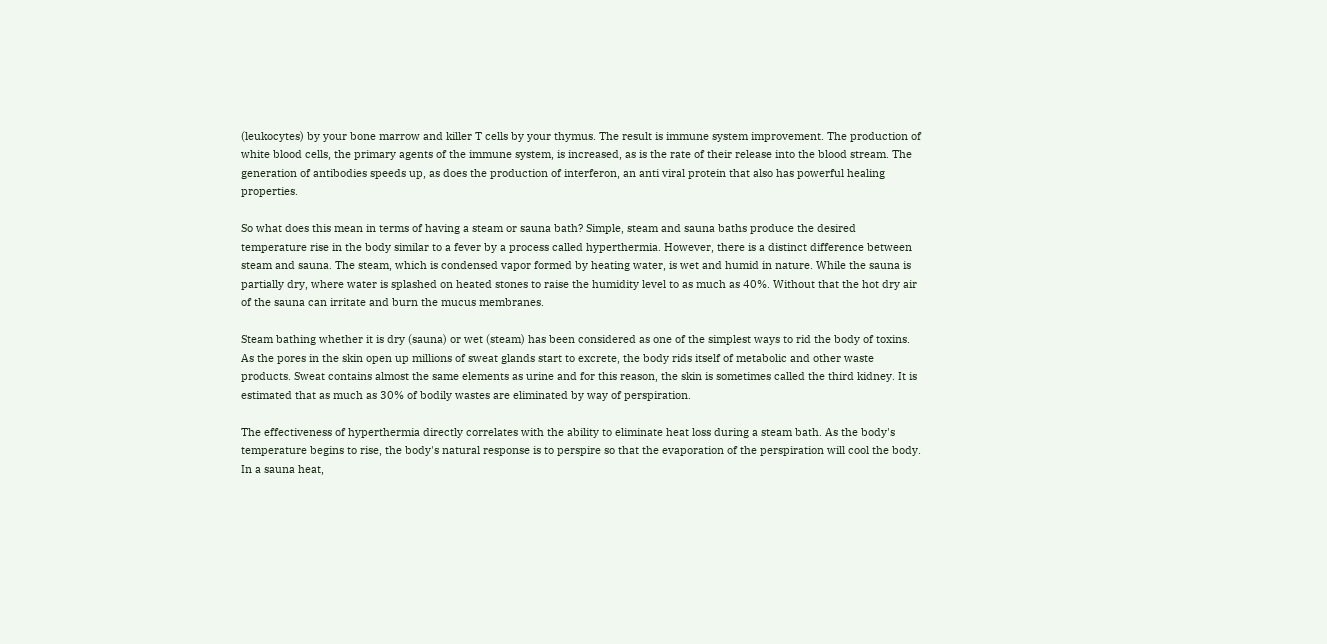(leukocytes) by your bone marrow and killer T cells by your thymus. The result is immune system improvement. The production of white blood cells, the primary agents of the immune system, is increased, as is the rate of their release into the blood stream. The generation of antibodies speeds up, as does the production of interferon, an anti viral protein that also has powerful healing properties.

So what does this mean in terms of having a steam or sauna bath? Simple, steam and sauna baths produce the desired temperature rise in the body similar to a fever by a process called hyperthermia. However, there is a distinct difference between steam and sauna. The steam, which is condensed vapor formed by heating water, is wet and humid in nature. While the sauna is partially dry, where water is splashed on heated stones to raise the humidity level to as much as 40%. Without that the hot dry air of the sauna can irritate and burn the mucus membranes.

Steam bathing whether it is dry (sauna) or wet (steam) has been considered as one of the simplest ways to rid the body of toxins. As the pores in the skin open up millions of sweat glands start to excrete, the body rids itself of metabolic and other waste products. Sweat contains almost the same elements as urine and for this reason, the skin is sometimes called the third kidney. It is estimated that as much as 30% of bodily wastes are eliminated by way of perspiration.

The effectiveness of hyperthermia directly correlates with the ability to eliminate heat loss during a steam bath. As the body's temperature begins to rise, the body's natural response is to perspire so that the evaporation of the perspiration will cool the body. In a sauna heat,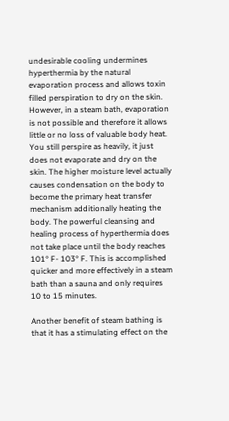undesirable cooling undermines hyperthermia by the natural evaporation process and allows toxin filled perspiration to dry on the skin. However, in a steam bath, evaporation is not possible and therefore it allows little or no loss of valuable body heat. You still perspire as heavily, it just does not evaporate and dry on the skin. The higher moisture level actually causes condensation on the body to become the primary heat transfer mechanism additionally heating the body. The powerful cleansing and healing process of hyperthermia does not take place until the body reaches 101° F- 103° F. This is accomplished quicker and more effectively in a steam bath than a sauna and only requires 10 to 15 minutes.

Another benefit of steam bathing is that it has a stimulating effect on the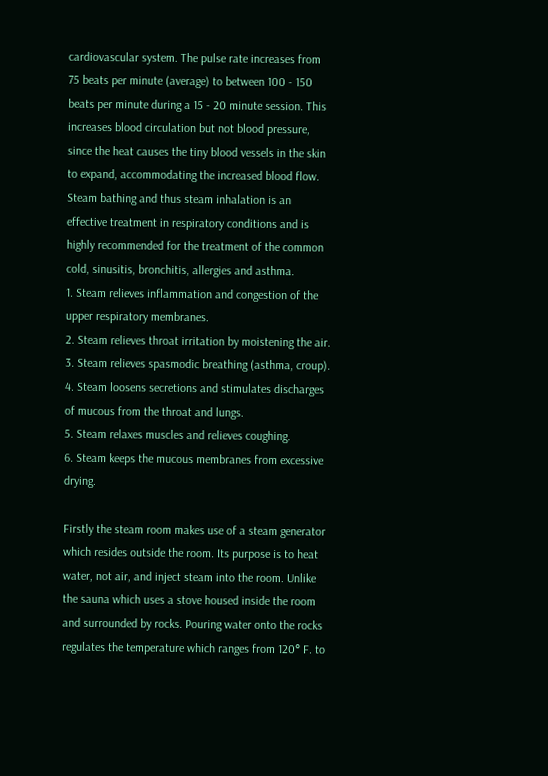cardiovascular system. The pulse rate increases from 75 beats per minute (average) to between 100 - 150 beats per minute during a 15 - 20 minute session. This increases blood circulation but not blood pressure, since the heat causes the tiny blood vessels in the skin to expand, accommodating the increased blood flow.
Steam bathing and thus steam inhalation is an effective treatment in respiratory conditions and is highly recommended for the treatment of the common cold, sinusitis, bronchitis, allergies and asthma.
1. Steam relieves inflammation and congestion of the upper respiratory membranes.
2. Steam relieves throat irritation by moistening the air.
3. Steam relieves spasmodic breathing (asthma, croup).
4. Steam loosens secretions and stimulates discharges of mucous from the throat and lungs.
5. Steam relaxes muscles and relieves coughing.
6. Steam keeps the mucous membranes from excessive drying.

Firstly the steam room makes use of a steam generator which resides outside the room. Its purpose is to heat water, not air, and inject steam into the room. Unlike the sauna which uses a stove housed inside the room and surrounded by rocks. Pouring water onto the rocks regulates the temperature which ranges from 120° F. to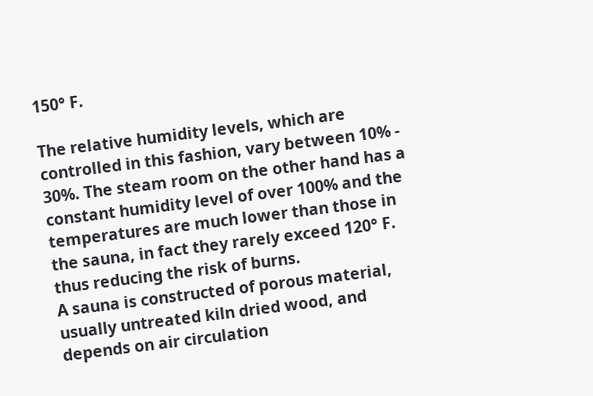150° F.

The relative humidity levels, which are controlled in this fashion, vary between 10% - 30%. The steam room on the other hand has a constant humidity level of over 100% and the temperatures are much lower than those in the sauna, in fact they rarely exceed 120° F. thus reducing the risk of burns.
A sauna is constructed of porous material, usually untreated kiln dried wood, and depends on air circulation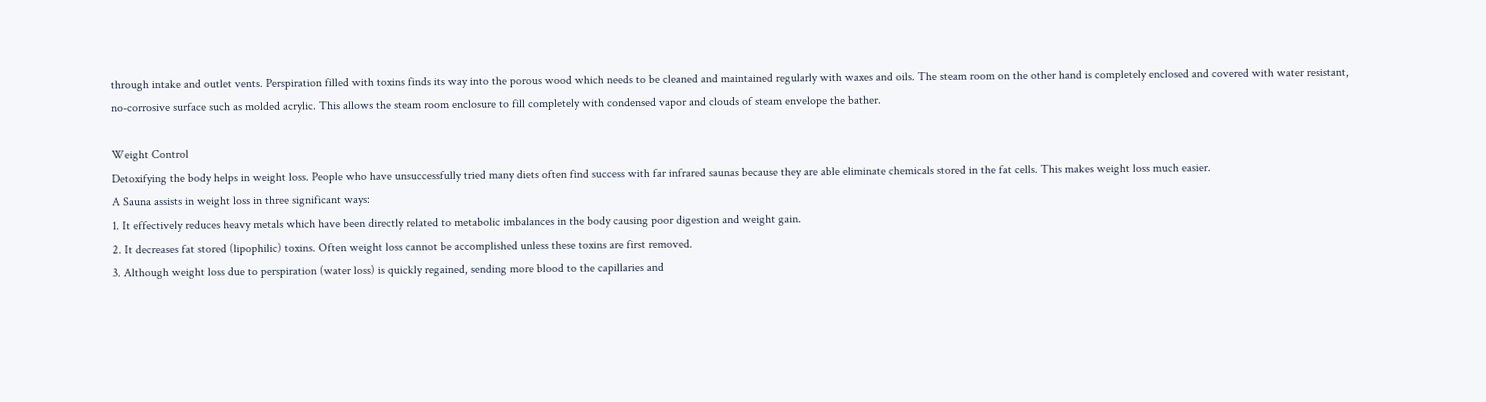through intake and outlet vents. Perspiration filled with toxins finds its way into the porous wood which needs to be cleaned and maintained regularly with waxes and oils. The steam room on the other hand is completely enclosed and covered with water resistant, no-corrosive surface such as molded acrylic. This allows the steam room enclosure to fill completely with condensed vapor and clouds of steam envelope the bather.

Weight Control
Detoxifying the body helps in weight loss. People who have unsuccessfully tried many diets often find success with far infrared saunas because they are able eliminate chemicals stored in the fat cells. This makes weight loss much easier.
A Sauna assists in weight loss in three significant ways:
1. It effectively reduces heavy metals which have been directly related to metabolic imbalances in the body causing poor digestion and weight gain.
2. It decreases fat stored (lipophilic) toxins. Often weight loss cannot be accomplished unless these toxins are first removed.
3. Although weight loss due to perspiration (water loss) is quickly regained, sending more blood to the capillaries and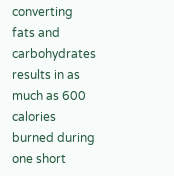converting fats and carbohydrates results in as much as 600 calories burned during one short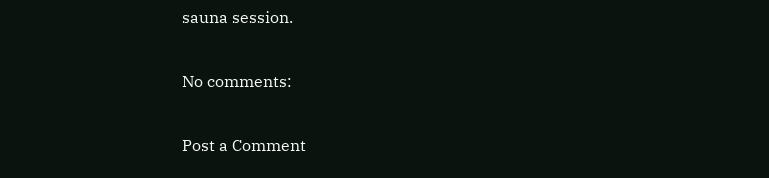sauna session.

No comments:

Post a Comment